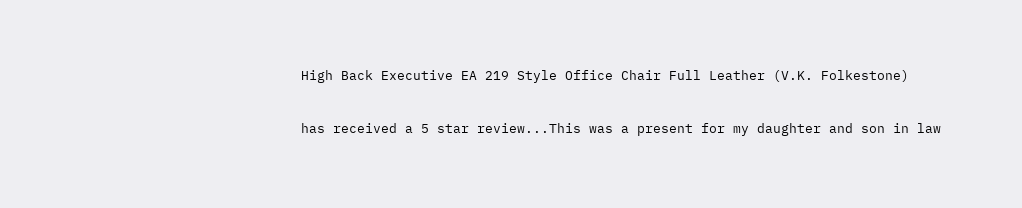High Back Executive EA 219 Style Office Chair Full Leather (V.K. Folkestone)

has received a 5 star review...This was a present for my daughter and son in law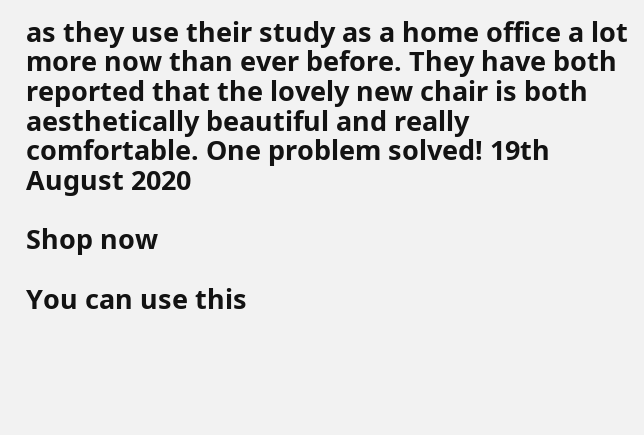as they use their study as a home office a lot more now than ever before. They have both reported that the lovely new chair is both aesthetically beautiful and really comfortable. One problem solved! 19th August 2020

Shop now

You can use this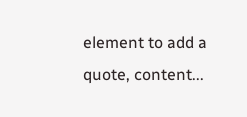element to add a quote, content...